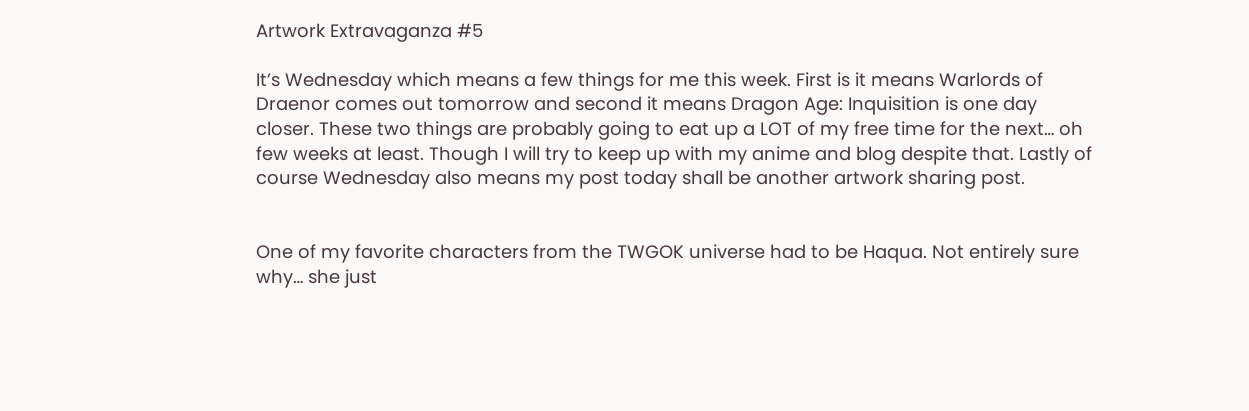Artwork Extravaganza #5

It’s Wednesday which means a few things for me this week. First is it means Warlords of Draenor comes out tomorrow and second it means Dragon Age: Inquisition is one day closer. These two things are probably going to eat up a LOT of my free time for the next… oh few weeks at least. Though I will try to keep up with my anime and blog despite that. Lastly of course Wednesday also means my post today shall be another artwork sharing post.


One of my favorite characters from the TWGOK universe had to be Haqua. Not entirely sure why… she just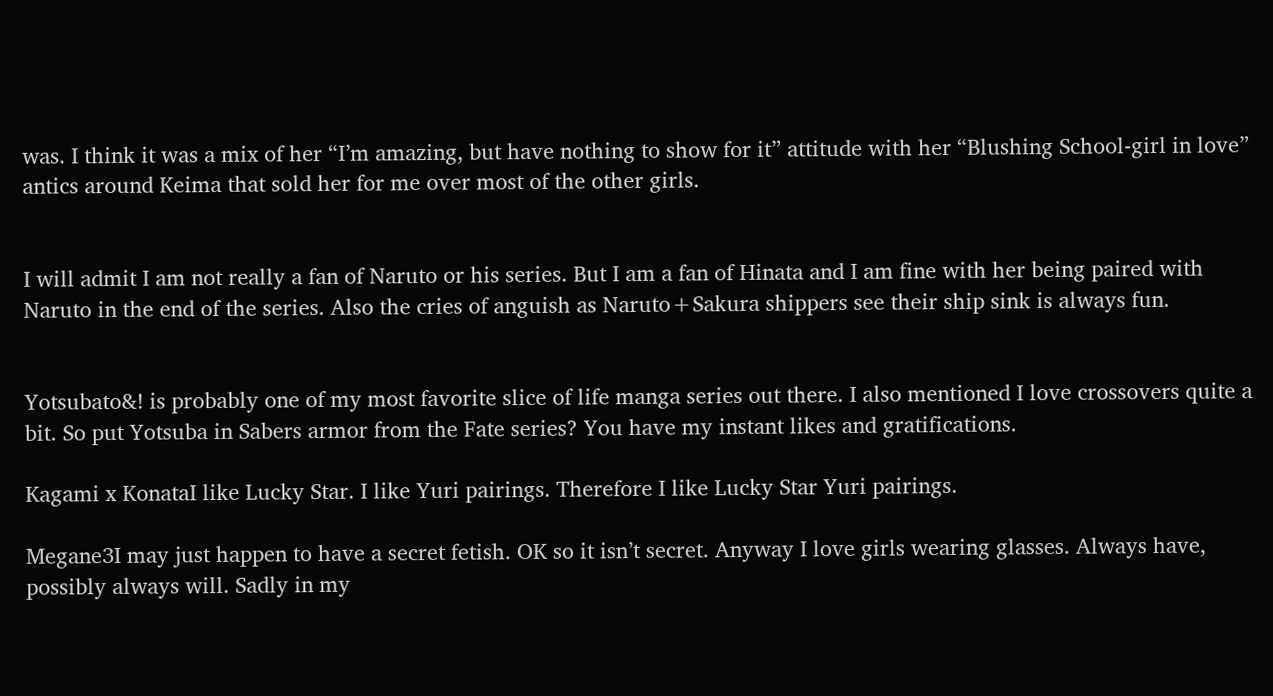was. I think it was a mix of her “I’m amazing, but have nothing to show for it” attitude with her “Blushing School-girl in love” antics around Keima that sold her for me over most of the other girls.


I will admit I am not really a fan of Naruto or his series. But I am a fan of Hinata and I am fine with her being paired with Naruto in the end of the series. Also the cries of anguish as Naruto+Sakura shippers see their ship sink is always fun.


Yotsubato&! is probably one of my most favorite slice of life manga series out there. I also mentioned I love crossovers quite a bit. So put Yotsuba in Sabers armor from the Fate series? You have my instant likes and gratifications.

Kagami x KonataI like Lucky Star. I like Yuri pairings. Therefore I like Lucky Star Yuri pairings.

Megane3I may just happen to have a secret fetish. OK so it isn’t secret. Anyway I love girls wearing glasses. Always have, possibly always will. Sadly in my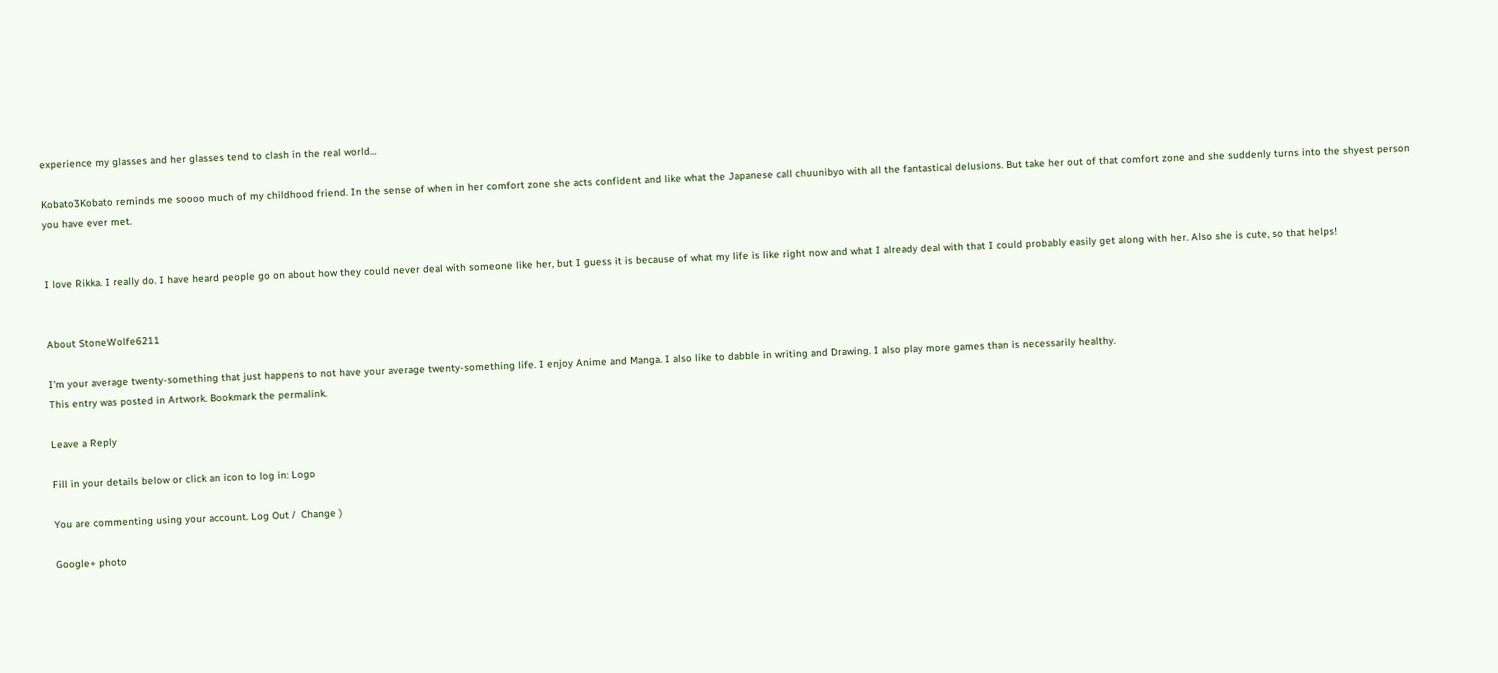experience my glasses and her glasses tend to clash in the real world…

Kobato3Kobato reminds me soooo much of my childhood friend. In the sense of when in her comfort zone she acts confident and like what the Japanese call chuunibyo with all the fantastical delusions. But take her out of that comfort zone and she suddenly turns into the shyest person you have ever met.


I love Rikka. I really do. I have heard people go on about how they could never deal with someone like her, but I guess it is because of what my life is like right now and what I already deal with that I could probably easily get along with her. Also she is cute, so that helps!


About StoneWolfe6211

I'm your average twenty-something that just happens to not have your average twenty-something life. I enjoy Anime and Manga. I also like to dabble in writing and Drawing. I also play more games than is necessarily healthy.
This entry was posted in Artwork. Bookmark the permalink.

Leave a Reply

Fill in your details below or click an icon to log in: Logo

You are commenting using your account. Log Out /  Change )

Google+ photo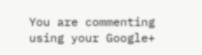You are commenting using your Google+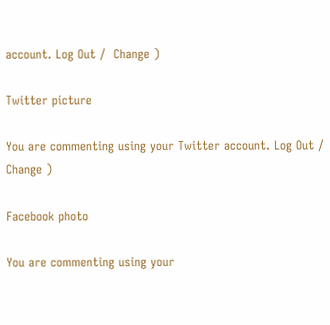account. Log Out /  Change )

Twitter picture

You are commenting using your Twitter account. Log Out /  Change )

Facebook photo

You are commenting using your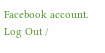Facebook account. Log Out /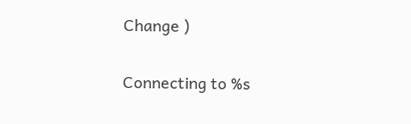Change )


Connecting to %s